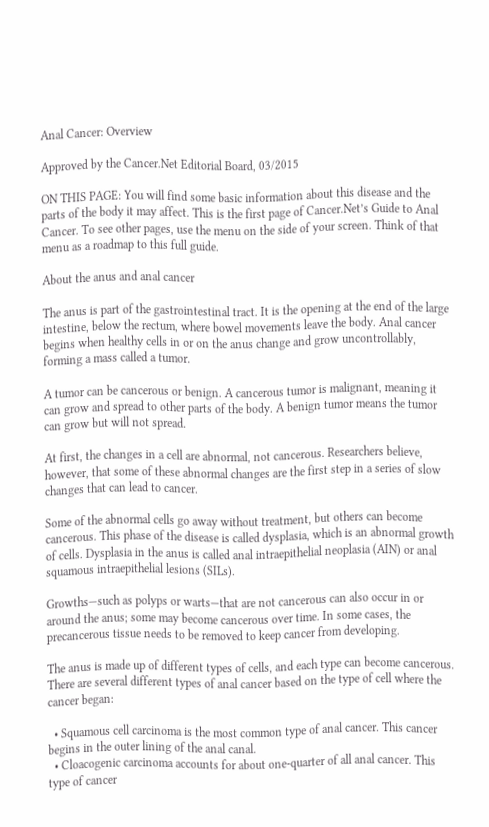Anal Cancer: Overview

Approved by the Cancer.Net Editorial Board, 03/2015

ON THIS PAGE: You will find some basic information about this disease and the parts of the body it may affect. This is the first page of Cancer.Net’s Guide to Anal Cancer. To see other pages, use the menu on the side of your screen. Think of that menu as a roadmap to this full guide.

About the anus and anal cancer

The anus is part of the gastrointestinal tract. It is the opening at the end of the large intestine, below the rectum, where bowel movements leave the body. Anal cancer begins when healthy cells in or on the anus change and grow uncontrollably, forming a mass called a tumor.

A tumor can be cancerous or benign. A cancerous tumor is malignant, meaning it can grow and spread to other parts of the body. A benign tumor means the tumor can grow but will not spread.

At first, the changes in a cell are abnormal, not cancerous. Researchers believe, however, that some of these abnormal changes are the first step in a series of slow changes that can lead to cancer.

Some of the abnormal cells go away without treatment, but others can become cancerous. This phase of the disease is called dysplasia, which is an abnormal growth of cells. Dysplasia in the anus is called anal intraepithelial neoplasia (AIN) or anal squamous intraepithelial lesions (SILs).

Growths—such as polyps or warts—that are not cancerous can also occur in or around the anus; some may become cancerous over time. In some cases, the precancerous tissue needs to be removed to keep cancer from developing.

The anus is made up of different types of cells, and each type can become cancerous. There are several different types of anal cancer based on the type of cell where the cancer began:

  • Squamous cell carcinoma is the most common type of anal cancer. This cancer begins in the outer lining of the anal canal.
  • Cloacogenic carcinoma accounts for about one-quarter of all anal cancer. This type of cancer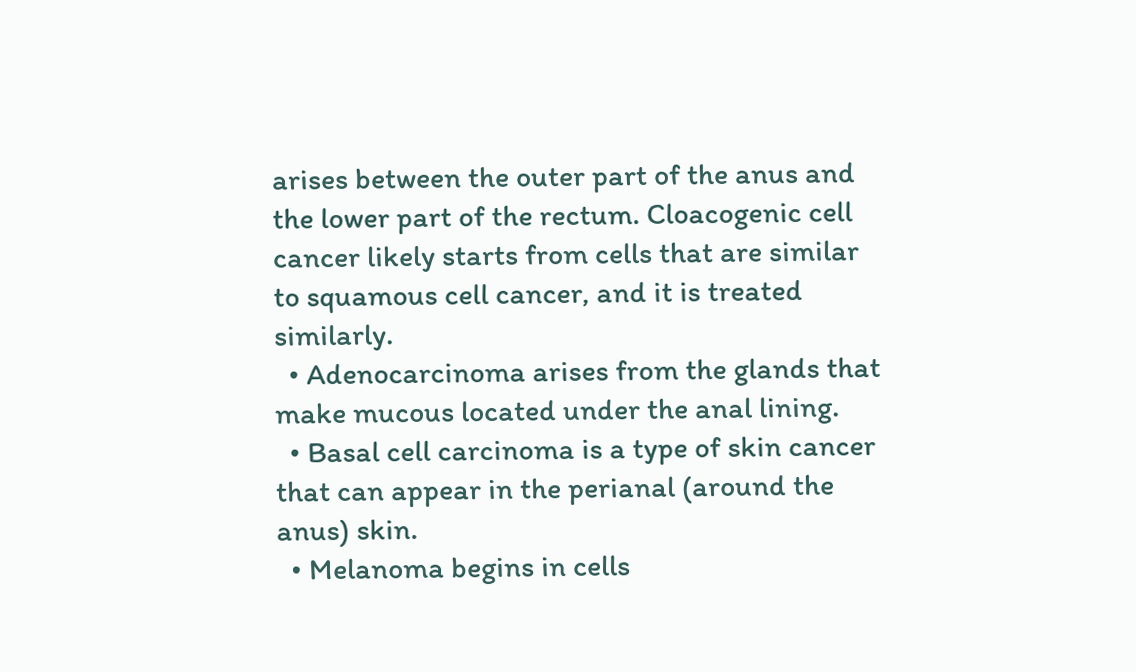arises between the outer part of the anus and the lower part of the rectum. Cloacogenic cell cancer likely starts from cells that are similar to squamous cell cancer, and it is treated similarly.
  • Adenocarcinoma arises from the glands that make mucous located under the anal lining.
  • Basal cell carcinoma is a type of skin cancer that can appear in the perianal (around the anus) skin.
  • Melanoma begins in cells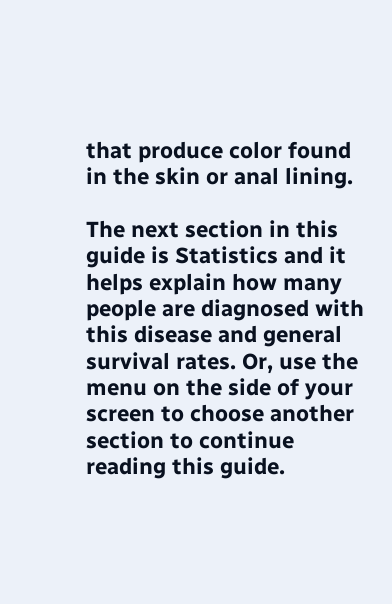that produce color found in the skin or anal lining.

The next section in this guide is Statistics and it helps explain how many people are diagnosed with this disease and general survival rates. Or, use the menu on the side of your screen to choose another section to continue reading this guide.